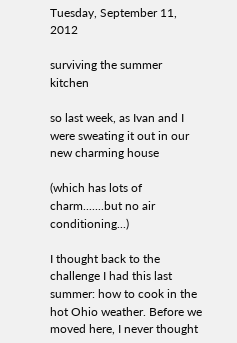Tuesday, September 11, 2012

surviving the summer kitchen

so last week, as Ivan and I were sweating it out in our new charming house

(which has lots of charm.......but no air conditioning...)

I thought back to the challenge I had this last summer: how to cook in the hot Ohio weather. Before we moved here, I never thought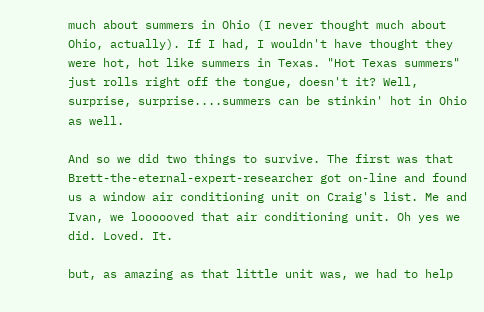much about summers in Ohio (I never thought much about Ohio, actually). If I had, I wouldn't have thought they were hot, hot like summers in Texas. "Hot Texas summers" just rolls right off the tongue, doesn't it? Well, surprise, surprise....summers can be stinkin' hot in Ohio as well.

And so we did two things to survive. The first was that Brett-the-eternal-expert-researcher got on-line and found us a window air conditioning unit on Craig's list. Me and Ivan, we loooooved that air conditioning unit. Oh yes we did. Loved. It.

but, as amazing as that little unit was, we had to help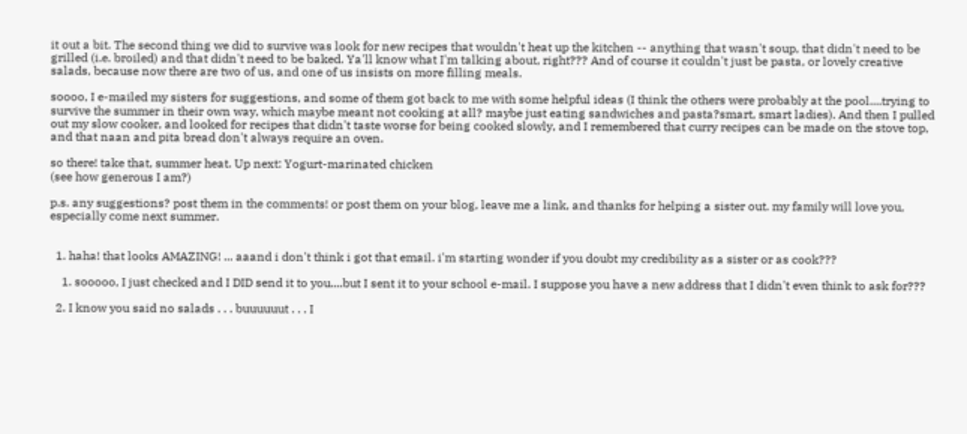it out a bit. The second thing we did to survive was look for new recipes that wouldn't heat up the kitchen -- anything that wasn't soup, that didn't need to be grilled (i.e. broiled) and that didn't need to be baked. Ya'll know what I'm talking about, right??? And of course it couldn't just be pasta, or lovely creative salads, because now there are two of us, and one of us insists on more filling meals.

soooo, I e-mailed my sisters for suggestions, and some of them got back to me with some helpful ideas (I think the others were probably at the pool....trying to survive the summer in their own way, which maybe meant not cooking at all? maybe just eating sandwiches and pasta?smart, smart ladies). And then I pulled out my slow cooker, and looked for recipes that didn't taste worse for being cooked slowly, and I remembered that curry recipes can be made on the stove top, and that naan and pita bread don't always require an oven.

so there! take that, summer heat. Up next: Yogurt-marinated chicken
(see how generous I am?)

p.s. any suggestions? post them in the comments! or post them on your blog, leave me a link, and thanks for helping a sister out. my family will love you, especially come next summer.


  1. haha! that looks AMAZING! ... aaand i don't think i got that email. i'm starting wonder if you doubt my credibility as a sister or as cook???

    1. sooooo, I just checked and I DID send it to you....but I sent it to your school e-mail. I suppose you have a new address that I didn't even think to ask for???

  2. I know you said no salads . . . buuuuuut . . . I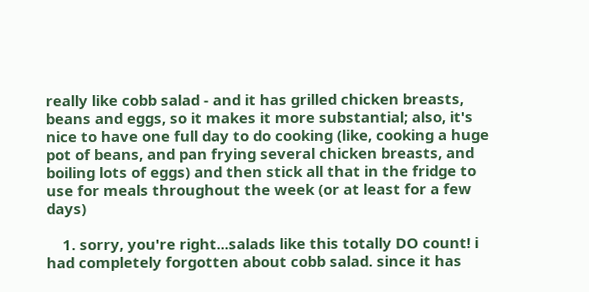really like cobb salad - and it has grilled chicken breasts, beans and eggs, so it makes it more substantial; also, it's nice to have one full day to do cooking (like, cooking a huge pot of beans, and pan frying several chicken breasts, and boiling lots of eggs) and then stick all that in the fridge to use for meals throughout the week (or at least for a few days)

    1. sorry, you're right...salads like this totally DO count! i had completely forgotten about cobb salad. since it has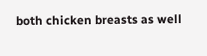both chicken breasts as well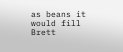as beans it would fill Brett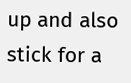up and also stick for a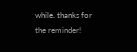while. thanks for the reminder!